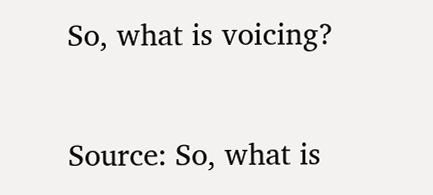So, what is voicing?

Source: So, what is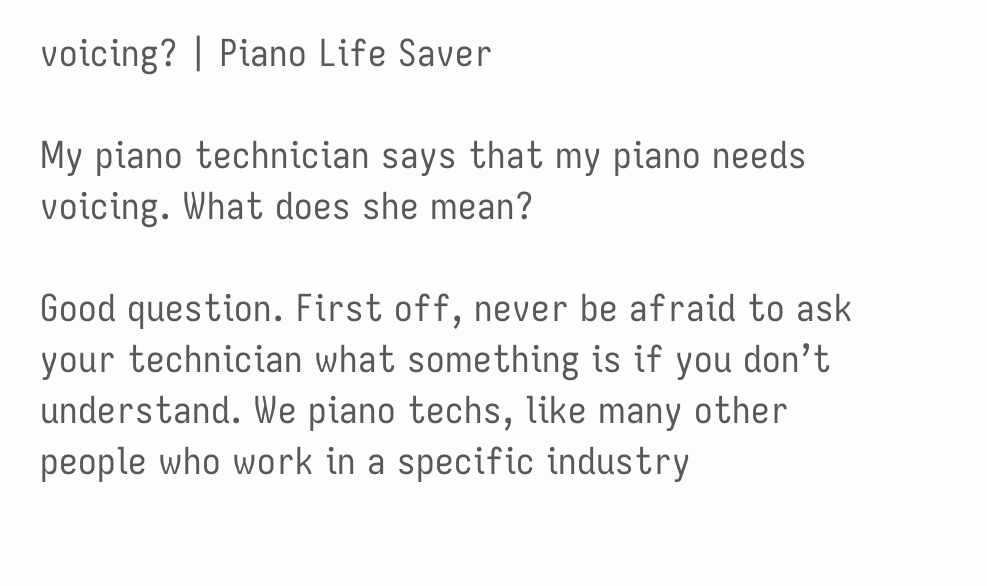voicing? | Piano Life Saver

My piano technician says that my piano needs voicing. What does she mean?

Good question. First off, never be afraid to ask your technician what something is if you don’t understand. We piano techs, like many other people who work in a specific industry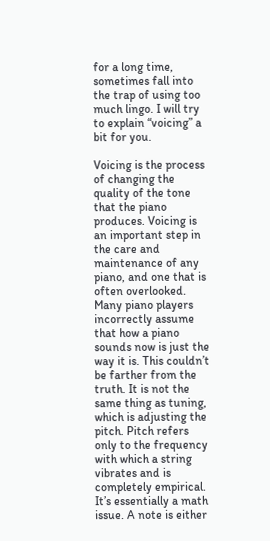for a long time, sometimes fall into the trap of using too much lingo. I will try to explain “voicing” a bit for you.

Voicing is the process of changing the quality of the tone that the piano produces. Voicing is an important step in the care and maintenance of any piano, and one that is often overlooked. Many piano players incorrectly assume that how a piano sounds now is just the way it is. This couldn’t be farther from the truth. It is not the same thing as tuning, which is adjusting the pitch. Pitch refers only to the frequency with which a string vibrates and is completely empirical. It’s essentially a math issue. A note is either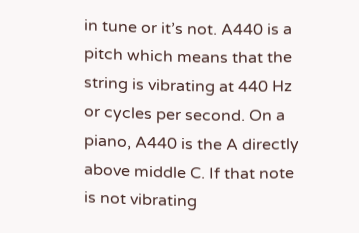in tune or it’s not. A440 is a pitch which means that the string is vibrating at 440 Hz or cycles per second. On a piano, A440 is the A directly above middle C. If that note is not vibrating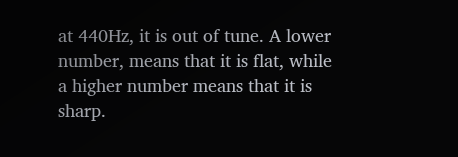at 440Hz, it is out of tune. A lower number, means that it is flat, while a higher number means that it is sharp.